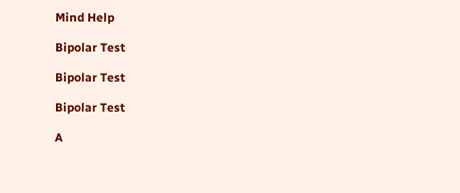Mind Help

Bipolar Test

Bipolar Test

Bipolar Test

A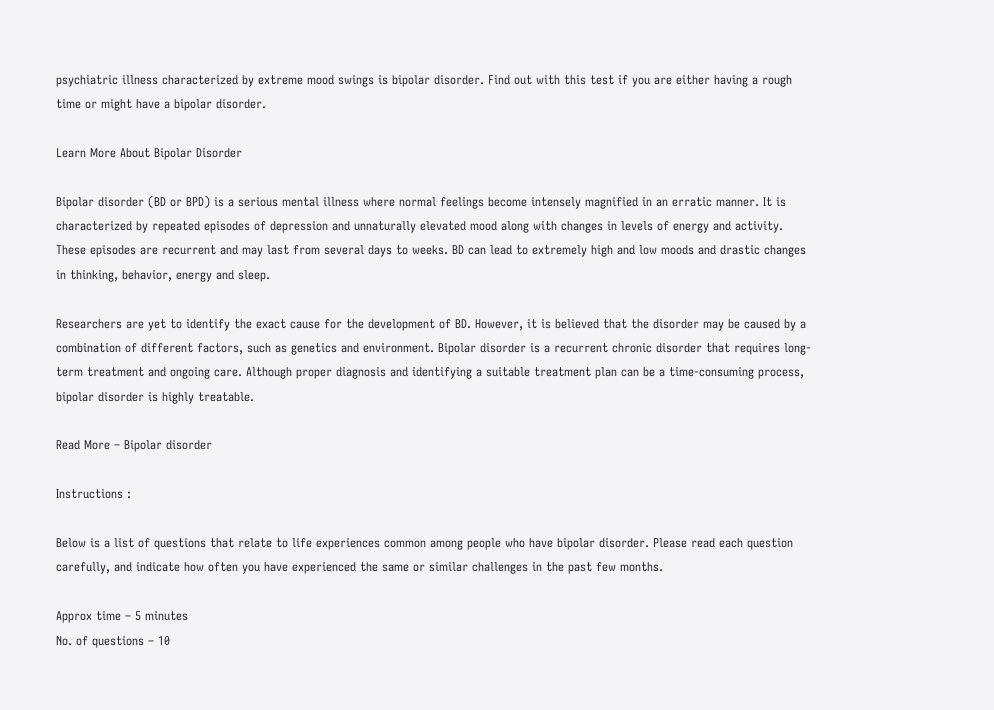psychiatric illness characterized by extreme mood swings is bipolar disorder. Find out with this test if you are either having a rough time or might have a bipolar disorder.

Learn More About Bipolar Disorder

Bipolar disorder (BD or BPD) is a serious mental illness where normal feelings become intensely magnified in an erratic manner. It is characterized by repeated episodes of depression and unnaturally elevated mood along with changes in levels of energy and activity. These episodes are recurrent and may last from several days to weeks. BD can lead to extremely high and low moods and drastic changes in thinking, behavior, energy and sleep.

Researchers are yet to identify the exact cause for the development of BD. However, it is believed that the disorder may be caused by a combination of different factors, such as genetics and environment. Bipolar disorder is a recurrent chronic disorder that requires long-term treatment and ongoing care. Although proper diagnosis and identifying a suitable treatment plan can be a time-consuming process, bipolar disorder is highly treatable.

Read More – Bipolar disorder

Instructions :

Below is a list of questions that relate to life experiences common among people who have bipolar disorder. Please read each question carefully, and indicate how often you have experienced the same or similar challenges in the past few months.

Approx time – 5 minutes
No. of questions – 10